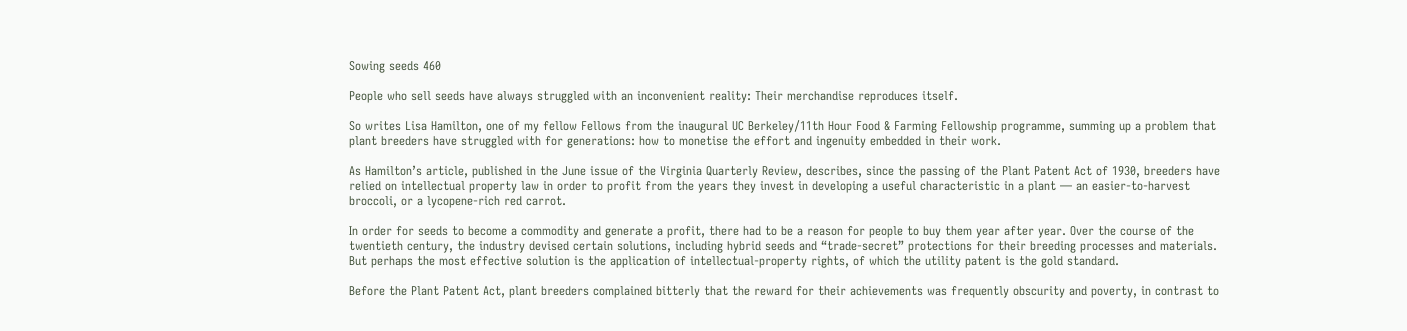Sowing seeds 460

People who sell seeds have always struggled with an inconvenient reality: Their merchandise reproduces itself.

So writes Lisa Hamilton, one of my fellow Fellows from the inaugural UC Berkeley/11th Hour Food & Farming Fellowship programme, summing up a problem that plant breeders have struggled with for generations: how to monetise the effort and ingenuity embedded in their work.

As Hamilton’s article, published in the June issue of the Virginia Quarterly Review, describes, since the passing of the Plant Patent Act of 1930, breeders have relied on intellectual property law in order to profit from the years they invest in developing a useful characteristic in a plant — an easier-to-harvest broccoli, or a lycopene-rich red carrot.

In order for seeds to become a commodity and generate a profit, there had to be a reason for people to buy them year after year. Over the course of the twentieth century, the industry devised certain solutions, including hybrid seeds and “trade-secret” protections for their breeding processes and materials. But perhaps the most effective solution is the application of intellectual-property rights, of which the utility patent is the gold standard.

Before the Plant Patent Act, plant breeders complained bitterly that the reward for their achievements was frequently obscurity and poverty, in contrast to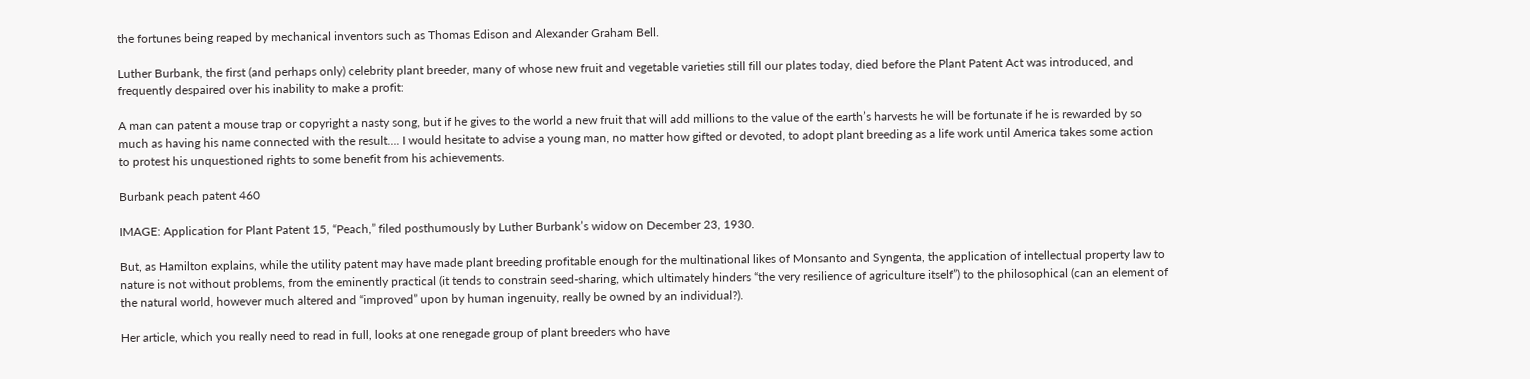the fortunes being reaped by mechanical inventors such as Thomas Edison and Alexander Graham Bell.

Luther Burbank, the first (and perhaps only) celebrity plant breeder, many of whose new fruit and vegetable varieties still fill our plates today, died before the Plant Patent Act was introduced, and frequently despaired over his inability to make a profit:

A man can patent a mouse trap or copyright a nasty song, but if he gives to the world a new fruit that will add millions to the value of the earth’s harvests he will be fortunate if he is rewarded by so much as having his name connected with the result…. I would hesitate to advise a young man, no matter how gifted or devoted, to adopt plant breeding as a life work until America takes some action to protest his unquestioned rights to some benefit from his achievements.

Burbank peach patent 460

IMAGE: Application for Plant Patent 15, “Peach,” filed posthumously by Luther Burbank’s widow on December 23, 1930.

But, as Hamilton explains, while the utility patent may have made plant breeding profitable enough for the multinational likes of Monsanto and Syngenta, the application of intellectual property law to nature is not without problems, from the eminently practical (it tends to constrain seed-sharing, which ultimately hinders “the very resilience of agriculture itself”) to the philosophical (can an element of the natural world, however much altered and “improved” upon by human ingenuity, really be owned by an individual?).

Her article, which you really need to read in full, looks at one renegade group of plant breeders who have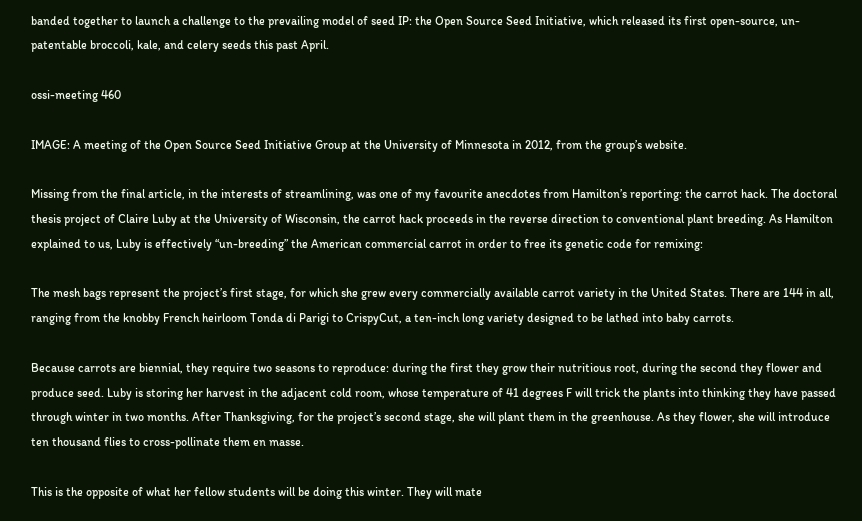banded together to launch a challenge to the prevailing model of seed IP: the Open Source Seed Initiative, which released its first open-source, un-patentable broccoli, kale, and celery seeds this past April.

ossi-meeting 460

IMAGE: A meeting of the Open Source Seed Initiative Group at the University of Minnesota in 2012, from the group’s website.

Missing from the final article, in the interests of streamlining, was one of my favourite anecdotes from Hamilton’s reporting: the carrot hack. The doctoral thesis project of Claire Luby at the University of Wisconsin, the carrot hack proceeds in the reverse direction to conventional plant breeding. As Hamilton explained to us, Luby is effectively “un-breeding” the American commercial carrot in order to free its genetic code for remixing:

The mesh bags represent the project’s first stage, for which she grew every commercially available carrot variety in the United States. There are 144 in all, ranging from the knobby French heirloom Tonda di Parigi to CrispyCut, a ten-inch long variety designed to be lathed into baby carrots.

Because carrots are biennial, they require two seasons to reproduce: during the first they grow their nutritious root, during the second they flower and produce seed. Luby is storing her harvest in the adjacent cold room, whose temperature of 41 degrees F will trick the plants into thinking they have passed through winter in two months. After Thanksgiving, for the project’s second stage, she will plant them in the greenhouse. As they flower, she will introduce ten thousand flies to cross-pollinate them en masse.

This is the opposite of what her fellow students will be doing this winter. They will mate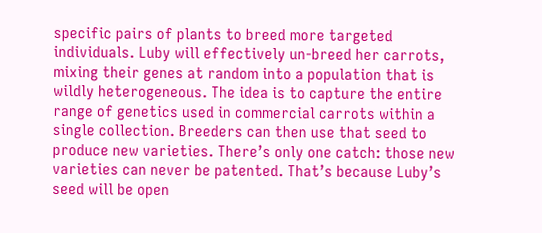specific pairs of plants to breed more targeted individuals. Luby will effectively un-breed her carrots, mixing their genes at random into a population that is wildly heterogeneous. The idea is to capture the entire range of genetics used in commercial carrots within a single collection. Breeders can then use that seed to produce new varieties. There’s only one catch: those new varieties can never be patented. That’s because Luby’s seed will be open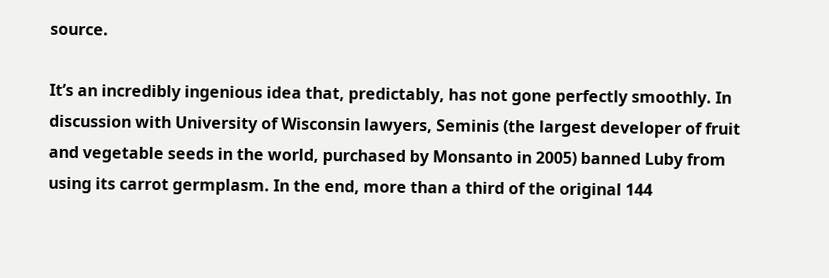source.

It’s an incredibly ingenious idea that, predictably, has not gone perfectly smoothly. In discussion with University of Wisconsin lawyers, Seminis (the largest developer of fruit and vegetable seeds in the world, purchased by Monsanto in 2005) banned Luby from using its carrot germplasm. In the end, more than a third of the original 144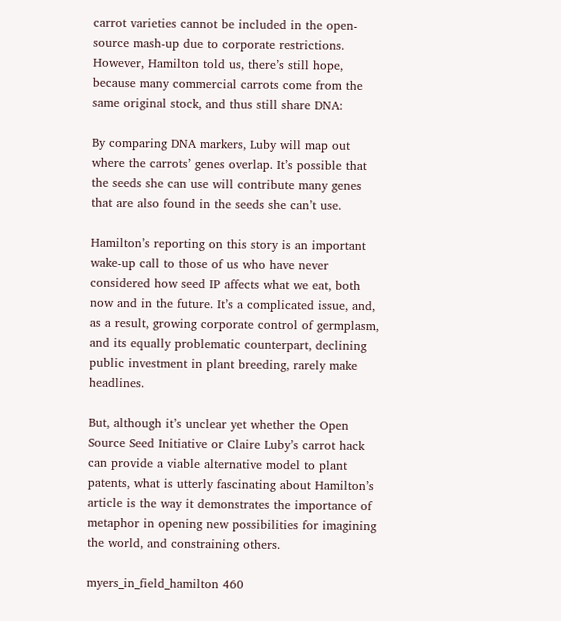carrot varieties cannot be included in the open-source mash-up due to corporate restrictions. However, Hamilton told us, there’s still hope, because many commercial carrots come from the same original stock, and thus still share DNA:

By comparing DNA markers, Luby will map out where the carrots’ genes overlap. It’s possible that the seeds she can use will contribute many genes that are also found in the seeds she can’t use.

Hamilton’s reporting on this story is an important wake-up call to those of us who have never considered how seed IP affects what we eat, both now and in the future. It’s a complicated issue, and, as a result, growing corporate control of germplasm, and its equally problematic counterpart, declining public investment in plant breeding, rarely make headlines.

But, although it’s unclear yet whether the Open Source Seed Initiative or Claire Luby’s carrot hack can provide a viable alternative model to plant patents, what is utterly fascinating about Hamilton’s article is the way it demonstrates the importance of metaphor in opening new possibilities for imagining the world, and constraining others.

myers_in_field_hamilton 460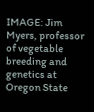IMAGE: Jim Myers, professor of vegetable breeding and genetics at Oregon State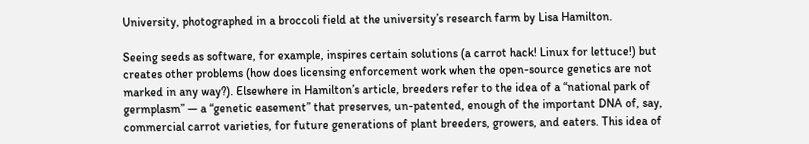University, photographed in a broccoli field at the university’s research farm by Lisa Hamilton.

Seeing seeds as software, for example, inspires certain solutions (a carrot hack! Linux for lettuce!) but creates other problems (how does licensing enforcement work when the open-source genetics are not marked in any way?). Elsewhere in Hamilton’s article, breeders refer to the idea of a “national park of germplasm” — a “genetic easement” that preserves, un-patented, enough of the important DNA of, say, commercial carrot varieties, for future generations of plant breeders, growers, and eaters. This idea of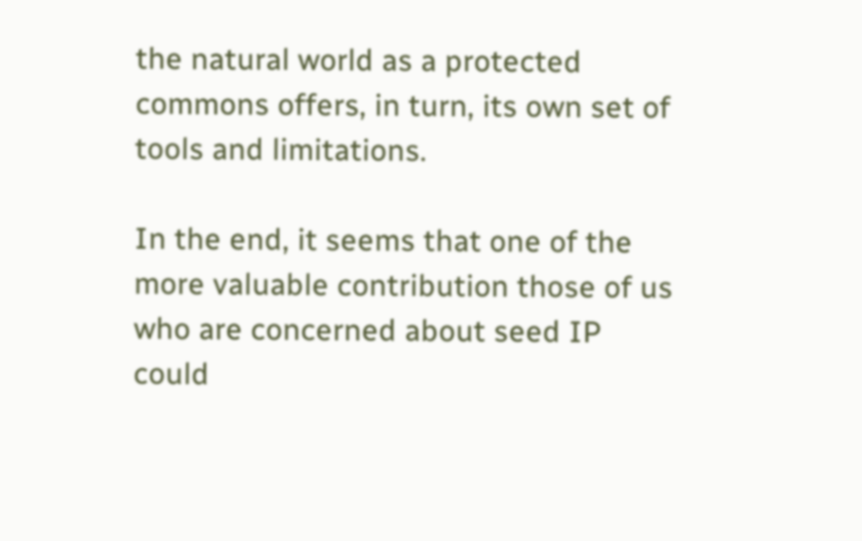the natural world as a protected commons offers, in turn, its own set of tools and limitations.

In the end, it seems that one of the more valuable contribution those of us who are concerned about seed IP could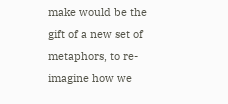make would be the gift of a new set of metaphors, to re-imagine how we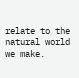relate to the natural world we make.